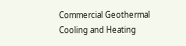Commercial Geothermal Cooling and Heating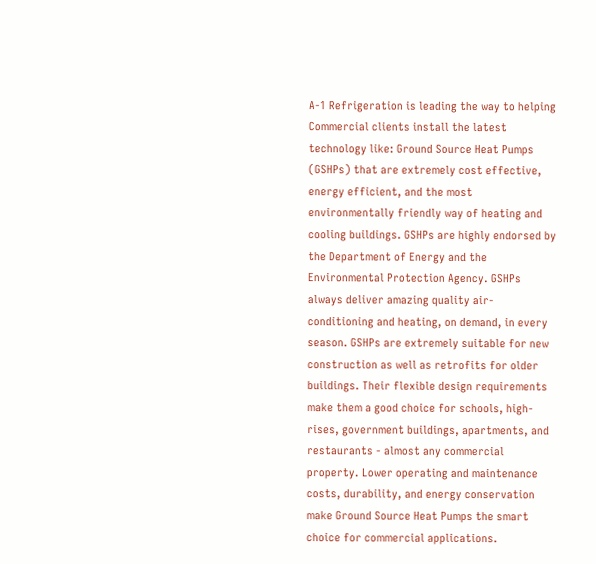A-1 Refrigeration is leading the way to helping Commercial clients install the latest technology like: Ground Source Heat Pumps (GSHPs) that are extremely cost effective, energy efficient, and the most environmentally friendly way of heating and cooling buildings. GSHPs are highly endorsed by the Department of Energy and the Environmental Protection Agency. GSHPs always deliver amazing quality air-conditioning and heating, on demand, in every season. GSHPs are extremely suitable for new construction as well as retrofits for older buildings. Their flexible design requirements make them a good choice for schools, high-rises, government buildings, apartments, and restaurants - almost any commercial property. Lower operating and maintenance costs, durability, and energy conservation make Ground Source Heat Pumps the smart choice for commercial applications.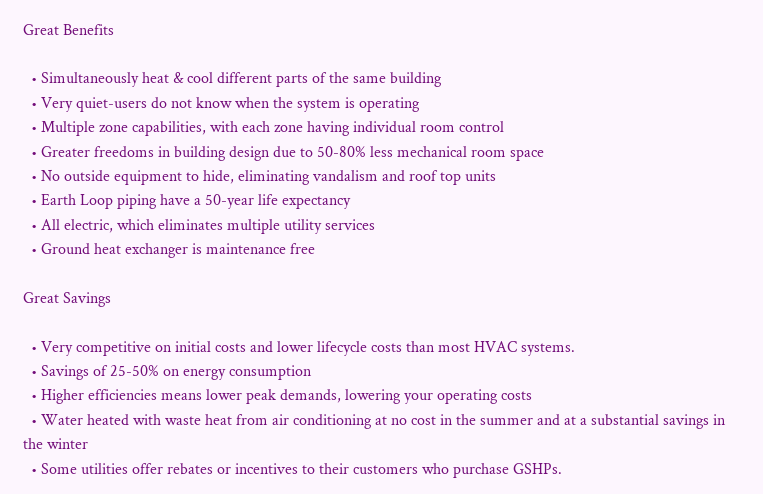Great Benefits

  • Simultaneously heat & cool different parts of the same building
  • Very quiet-users do not know when the system is operating
  • Multiple zone capabilities, with each zone having individual room control
  • Greater freedoms in building design due to 50-80% less mechanical room space
  • No outside equipment to hide, eliminating vandalism and roof top units
  • Earth Loop piping have a 50-year life expectancy
  • All electric, which eliminates multiple utility services
  • Ground heat exchanger is maintenance free

Great Savings

  • Very competitive on initial costs and lower lifecycle costs than most HVAC systems.
  • Savings of 25-50% on energy consumption
  • Higher efficiencies means lower peak demands, lowering your operating costs
  • Water heated with waste heat from air conditioning at no cost in the summer and at a substantial savings in the winter
  • Some utilities offer rebates or incentives to their customers who purchase GSHPs.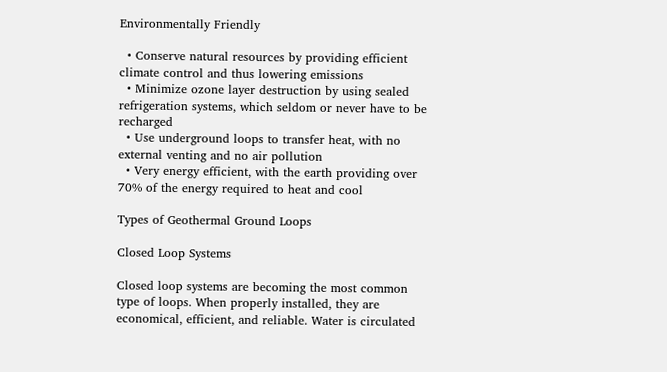Environmentally Friendly

  • Conserve natural resources by providing efficient climate control and thus lowering emissions
  • Minimize ozone layer destruction by using sealed refrigeration systems, which seldom or never have to be recharged
  • Use underground loops to transfer heat, with no external venting and no air pollution
  • Very energy efficient, with the earth providing over 70% of the energy required to heat and cool

Types of Geothermal Ground Loops

Closed Loop Systems

Closed loop systems are becoming the most common type of loops. When properly installed, they are economical, efficient, and reliable. Water is circulated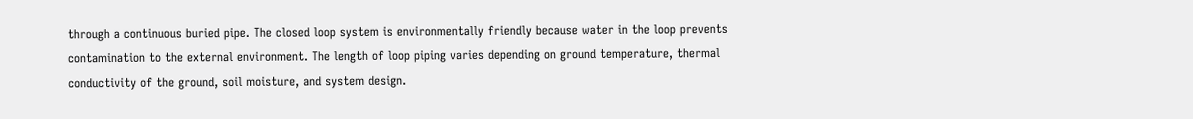through a continuous buried pipe. The closed loop system is environmentally friendly because water in the loop prevents contamination to the external environment. The length of loop piping varies depending on ground temperature, thermal conductivity of the ground, soil moisture, and system design.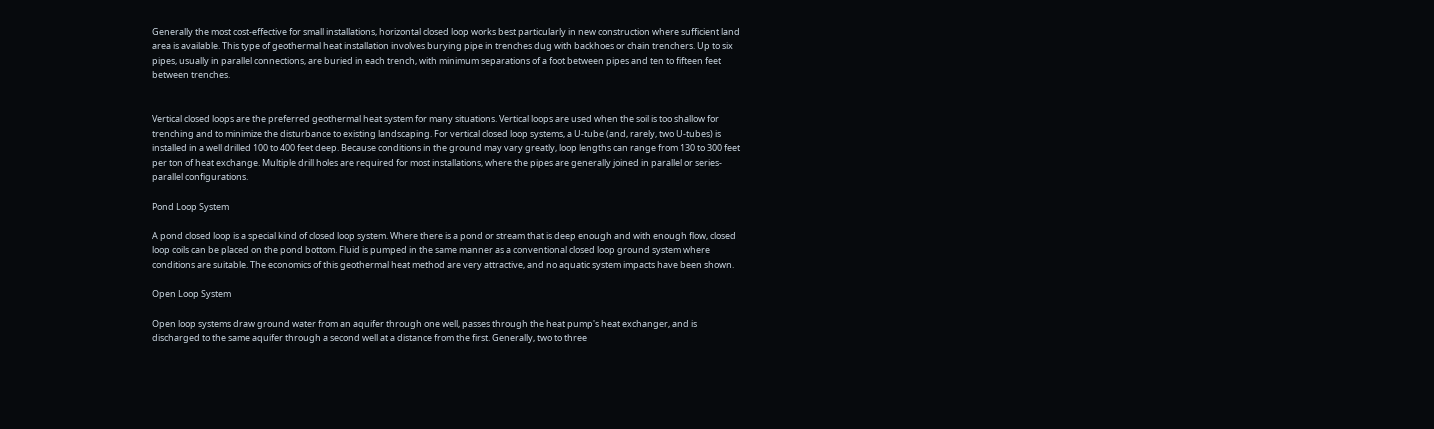Generally the most cost-effective for small installations, horizontal closed loop works best particularly in new construction where sufficient land area is available. This type of geothermal heat installation involves burying pipe in trenches dug with backhoes or chain trenchers. Up to six pipes, usually in parallel connections, are buried in each trench, with minimum separations of a foot between pipes and ten to fifteen feet between trenches.


Vertical closed loops are the preferred geothermal heat system for many situations. Vertical loops are used when the soil is too shallow for trenching and to minimize the disturbance to existing landscaping. For vertical closed loop systems, a U-tube (and, rarely, two U-tubes) is installed in a well drilled 100 to 400 feet deep. Because conditions in the ground may vary greatly, loop lengths can range from 130 to 300 feet per ton of heat exchange. Multiple drill holes are required for most installations, where the pipes are generally joined in parallel or series-parallel configurations.

Pond Loop System

A pond closed loop is a special kind of closed loop system. Where there is a pond or stream that is deep enough and with enough flow, closed loop coils can be placed on the pond bottom. Fluid is pumped in the same manner as a conventional closed loop ground system where conditions are suitable. The economics of this geothermal heat method are very attractive, and no aquatic system impacts have been shown.

Open Loop System

Open loop systems draw ground water from an aquifer through one well, passes through the heat pump's heat exchanger, and is discharged to the same aquifer through a second well at a distance from the first. Generally, two to three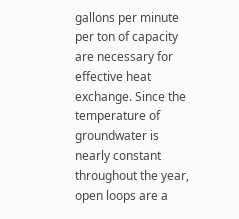gallons per minute per ton of capacity are necessary for effective heat exchange. Since the temperature of groundwater is nearly constant throughout the year, open loops are a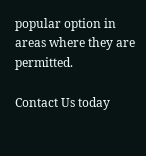popular option in areas where they are permitted.

Contact Us today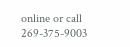online or call 269-375-9003